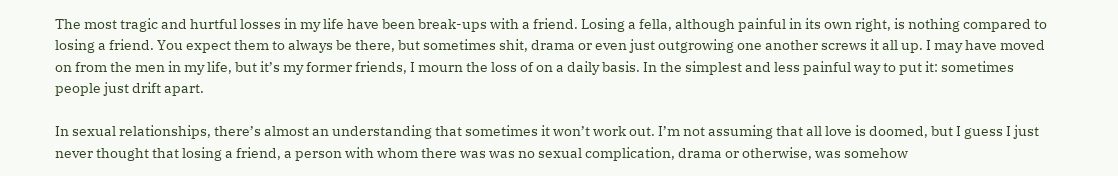The most tragic and hurtful losses in my life have been break-ups with a friend. Losing a fella, although painful in its own right, is nothing compared to losing a friend. You expect them to always be there, but sometimes shit, drama or even just outgrowing one another screws it all up. I may have moved on from the men in my life, but it’s my former friends, I mourn the loss of on a daily basis. In the simplest and less painful way to put it: sometimes people just drift apart.

In sexual relationships, there’s almost an understanding that sometimes it won’t work out. I’m not assuming that all love is doomed, but I guess I just never thought that losing a friend, a person with whom there was was no sexual complication, drama or otherwise, was somehow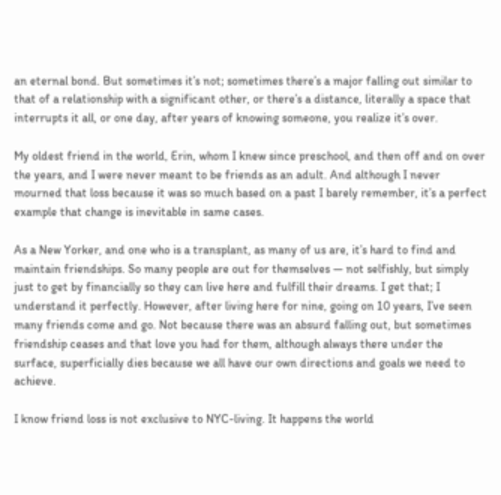an eternal bond. But sometimes it’s not; sometimes there’s a major falling out similar to that of a relationship with a significant other, or there’s a distance, literally a space that interrupts it all, or one day, after years of knowing someone, you realize it’s over.

My oldest friend in the world, Erin, whom I knew since preschool, and then off and on over the years, and I were never meant to be friends as an adult. And although I never mourned that loss because it was so much based on a past I barely remember, it’s a perfect example that change is inevitable in same cases.

As a New Yorker, and one who is a transplant, as many of us are, it’s hard to find and maintain friendships. So many people are out for themselves — not selfishly, but simply just to get by financially so they can live here and fulfill their dreams. I get that; I understand it perfectly. However, after living here for nine, going on 10 years, I’ve seen many friends come and go. Not because there was an absurd falling out, but sometimes friendship ceases and that love you had for them, although always there under the surface, superficially dies because we all have our own directions and goals we need to achieve.

I know friend loss is not exclusive to NYC-living. It happens the world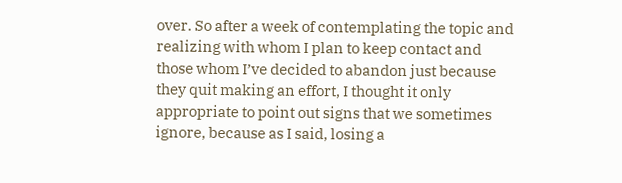over. So after a week of contemplating the topic and realizing with whom I plan to keep contact and those whom I’ve decided to abandon just because they quit making an effort, I thought it only appropriate to point out signs that we sometimes ignore, because as I said, losing a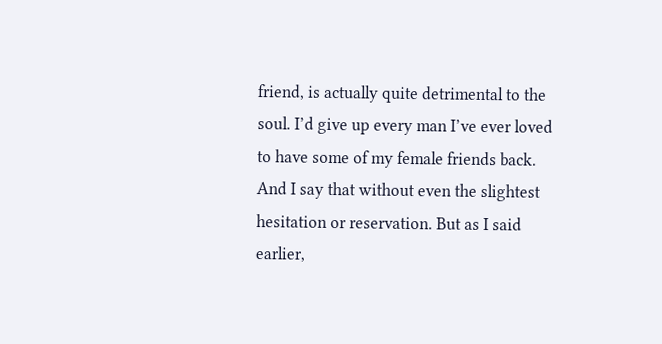friend, is actually quite detrimental to the soul. I’d give up every man I’ve ever loved to have some of my female friends back. And I say that without even the slightest hesitation or reservation. But as I said earlier,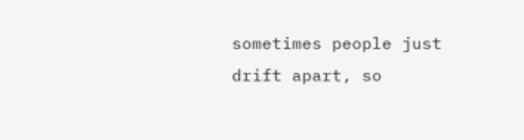sometimes people just drift apart, so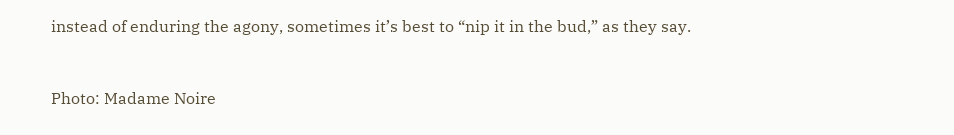instead of enduring the agony, sometimes it’s best to “nip it in the bud,” as they say.


Photo: Madame Noire